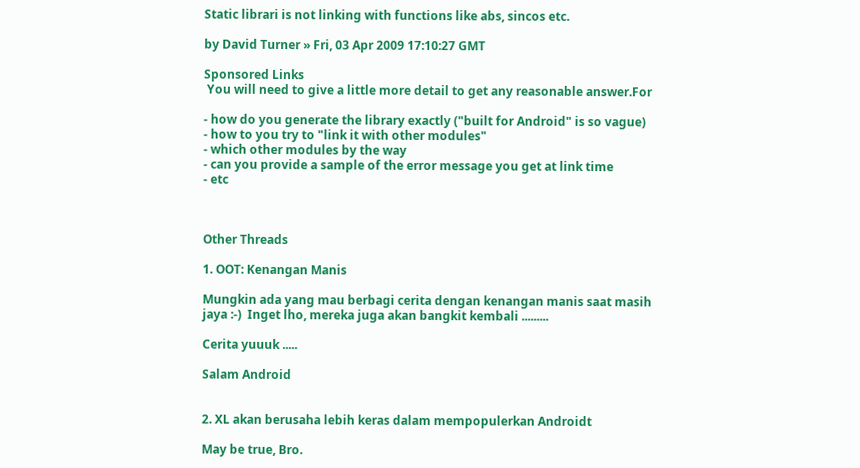Static librari is not linking with functions like abs, sincos etc.

by David Turner » Fri, 03 Apr 2009 17:10:27 GMT

Sponsored Links
 You will need to give a little more detail to get any reasonable answer.For

- how do you generate the library exactly ("built for Android" is so vague)
- how to you try to "link it with other modules"
- which other modules by the way
- can you provide a sample of the error message you get at link time
- etc



Other Threads

1. OOT: Kenangan Manis

Mungkin ada yang mau berbagi cerita dengan kenangan manis saat masih
jaya :-)  Inget lho, mereka juga akan bangkit kembali .........

Cerita yuuuk .....

Salam Android


2. XL akan berusaha lebih keras dalam mempopulerkan Androidt

May be true, Bro.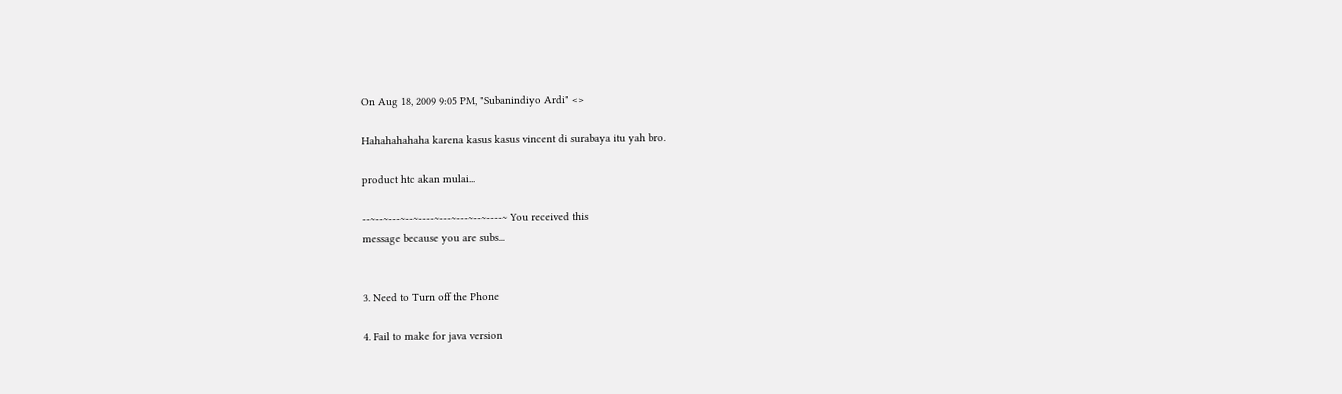On Aug 18, 2009 9:05 PM, "Subanindiyo Ardi" <>

Hahahahahaha karena kasus kasus vincent di surabaya itu yah bro.

product htc akan mulai...

--~--~---~--~----~---~---~--~----~ You received this
message because you are subs...


3. Need to Turn off the Phone

4. Fail to make for java version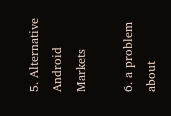5. Alternative Android Markets

6. a problem about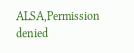ALSA,Permission denied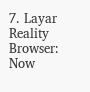7. Layar Reality Browser: Now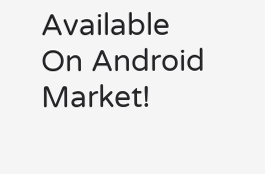Available On Android Market!